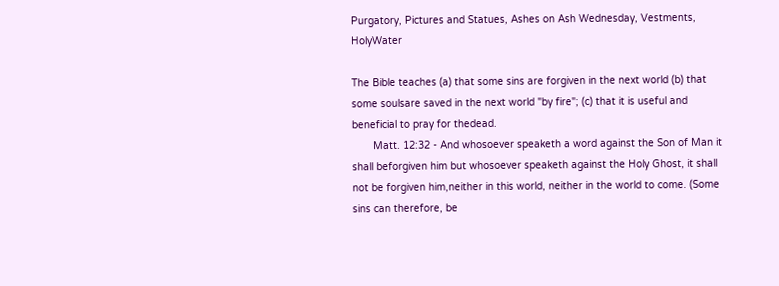Purgatory, Pictures and Statues, Ashes on Ash Wednesday, Vestments, HolyWater

The Bible teaches (a) that some sins are forgiven in the next world (b) that some soulsare saved in the next world "by fire"; (c) that it is useful and beneficial to pray for thedead.
       Matt. 12:32 - And whosoever speaketh a word against the Son of Man it shall beforgiven him but whosoever speaketh against the Holy Ghost, it shall not be forgiven him,neither in this world, neither in the world to come. (Some sins can therefore, be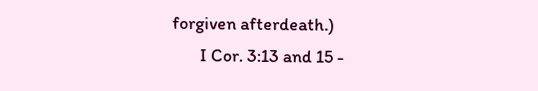forgiven afterdeath.)
       I Cor. 3:13 and 15 -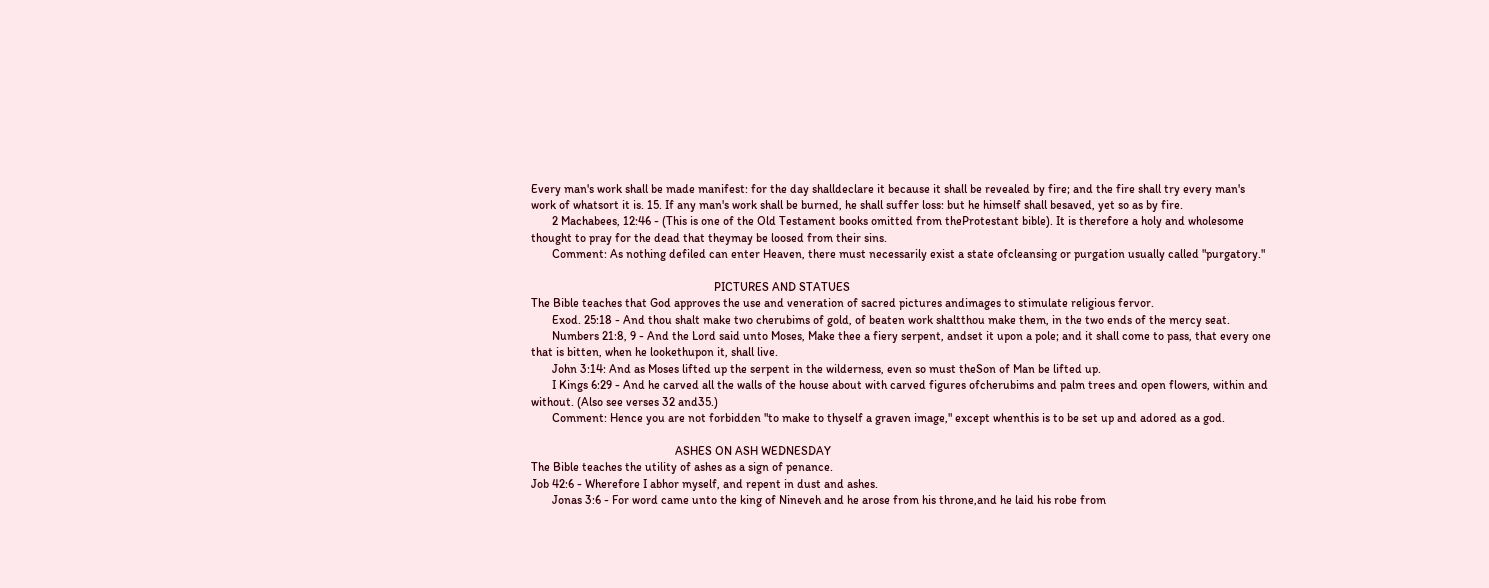Every man's work shall be made manifest: for the day shalldeclare it because it shall be revealed by fire; and the fire shall try every man's work of whatsort it is. 15. If any man's work shall be burned, he shall suffer loss: but he himself shall besaved, yet so as by fire.
       2 Machabees, 12:46 - (This is one of the Old Testament books omitted from theProtestant bible). It is therefore a holy and wholesome thought to pray for the dead that theymay be loosed from their sins.
       Comment: As nothing defiled can enter Heaven, there must necessarily exist a state ofcleansing or purgation usually called "purgatory."

                                                             PICTURES AND STATUES
The Bible teaches that God approves the use and veneration of sacred pictures andimages to stimulate religious fervor.
       Exod. 25:18 - And thou shalt make two cherubims of gold, of beaten work shaltthou make them, in the two ends of the mercy seat.
       Numbers 21:8, 9 - And the Lord said unto Moses, Make thee a fiery serpent, andset it upon a pole; and it shall come to pass, that every one that is bitten, when he lookethupon it, shall live.
       John 3:14: And as Moses lifted up the serpent in the wilderness, even so must theSon of Man be lifted up.
       I Kings 6:29 - And he carved all the walls of the house about with carved figures ofcherubims and palm trees and open flowers, within and without. (Also see verses 32 and35.)
       Comment: Hence you are not forbidden "to make to thyself a graven image," except whenthis is to be set up and adored as a god.

                                                ASHES ON ASH WEDNESDAY
The Bible teaches the utility of ashes as a sign of penance.
Job 42:6 - Wherefore I abhor myself, and repent in dust and ashes.
       Jonas 3:6 - For word came unto the king of Nineveh and he arose from his throne,and he laid his robe from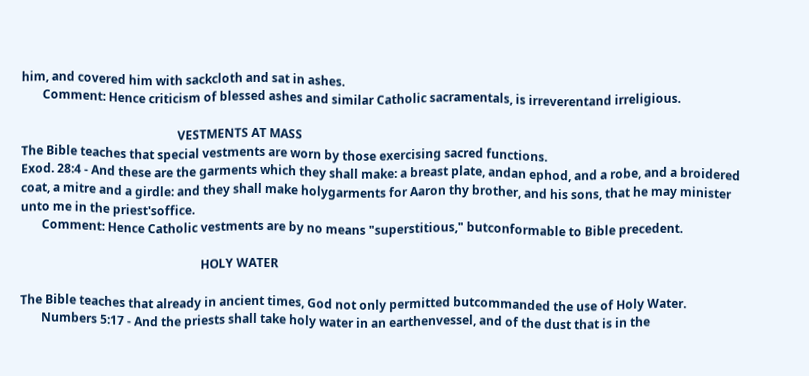him, and covered him with sackcloth and sat in ashes.
       Comment: Hence criticism of blessed ashes and similar Catholic sacramentals, is irreverentand irreligious.

                                                    VESTMENTS AT MASS
The Bible teaches that special vestments are worn by those exercising sacred functions.
Exod. 28:4 - And these are the garments which they shall make: a breast plate, andan ephod, and a robe, and a broidered coat, a mitre and a girdle: and they shall make holygarments for Aaron thy brother, and his sons, that he may minister unto me in the priest'soffice.
       Comment: Hence Catholic vestments are by no means "superstitious," butconformable to Bible precedent.

                                                            HOLY WATER

The Bible teaches that already in ancient times, God not only permitted butcommanded the use of Holy Water.
       Numbers 5:17 - And the priests shall take holy water in an earthenvessel, and of the dust that is in the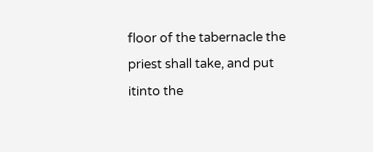floor of the tabernacle the priest shall take, and put itinto the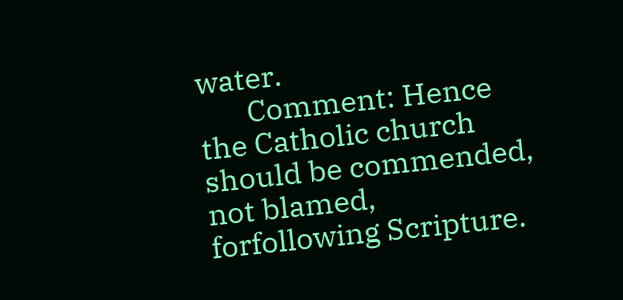water.
       Comment: Hence the Catholic church should be commended, not blamed, forfollowing Scripture.